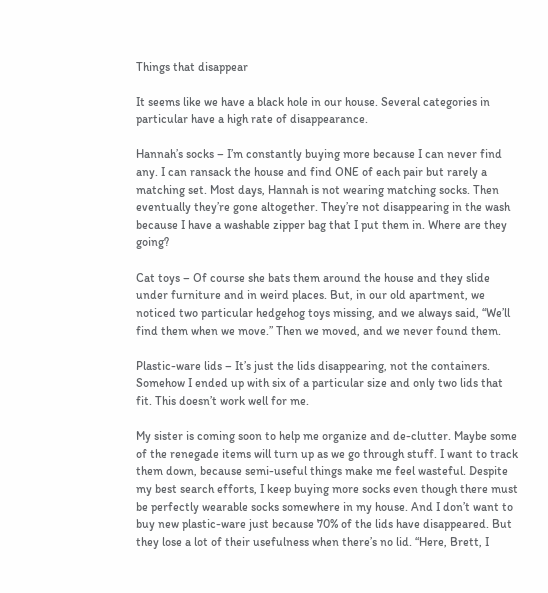Things that disappear

It seems like we have a black hole in our house. Several categories in particular have a high rate of disappearance.

Hannah’s socks – I’m constantly buying more because I can never find any. I can ransack the house and find ONE of each pair but rarely a matching set. Most days, Hannah is not wearing matching socks. Then eventually they’re gone altogether. They’re not disappearing in the wash because I have a washable zipper bag that I put them in. Where are they going?

Cat toys – Of course she bats them around the house and they slide under furniture and in weird places. But, in our old apartment, we noticed two particular hedgehog toys missing, and we always said, “We’ll find them when we move.” Then we moved, and we never found them.

Plastic-ware lids – It’s just the lids disappearing, not the containers. Somehow I ended up with six of a particular size and only two lids that fit. This doesn’t work well for me.

My sister is coming soon to help me organize and de-clutter. Maybe some of the renegade items will turn up as we go through stuff. I want to track them down, because semi-useful things make me feel wasteful. Despite my best search efforts, I keep buying more socks even though there must be perfectly wearable socks somewhere in my house. And I don’t want to buy new plastic-ware just because 70% of the lids have disappeared. But they lose a lot of their usefulness when there’s no lid. “Here, Brett, I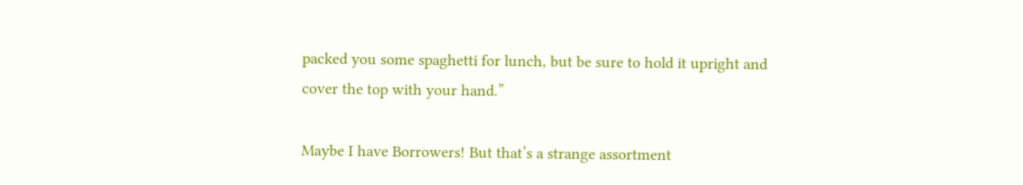packed you some spaghetti for lunch, but be sure to hold it upright and cover the top with your hand.”

Maybe I have Borrowers! But that’s a strange assortment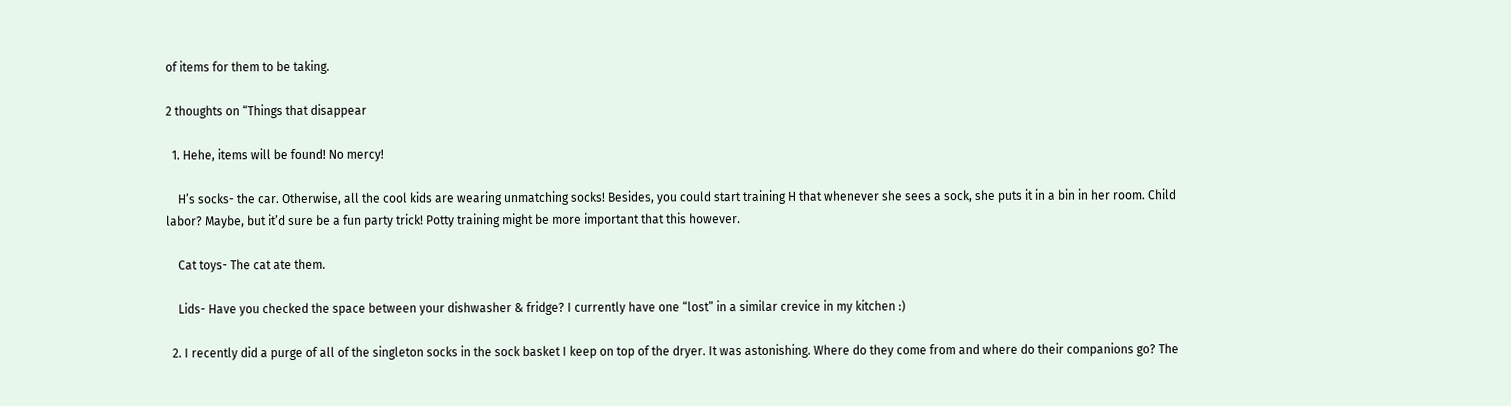of items for them to be taking.

2 thoughts on “Things that disappear

  1. Hehe, items will be found! No mercy!

    H’s socks- the car. Otherwise, all the cool kids are wearing unmatching socks! Besides, you could start training H that whenever she sees a sock, she puts it in a bin in her room. Child labor? Maybe, but it’d sure be a fun party trick! Potty training might be more important that this however.

    Cat toys- The cat ate them.

    Lids- Have you checked the space between your dishwasher & fridge? I currently have one “lost” in a similar crevice in my kitchen :)

  2. I recently did a purge of all of the singleton socks in the sock basket I keep on top of the dryer. It was astonishing. Where do they come from and where do their companions go? The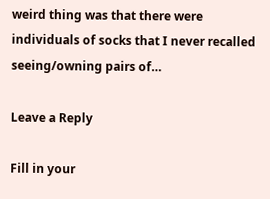weird thing was that there were individuals of socks that I never recalled seeing/owning pairs of…

Leave a Reply

Fill in your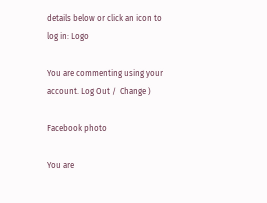details below or click an icon to log in: Logo

You are commenting using your account. Log Out /  Change )

Facebook photo

You are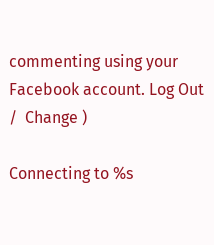commenting using your Facebook account. Log Out /  Change )

Connecting to %s